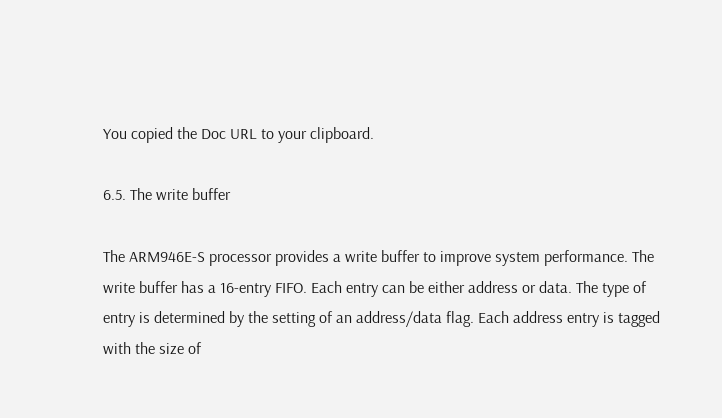You copied the Doc URL to your clipboard.

6.5. The write buffer

The ARM946E-S processor provides a write buffer to improve system performance. The write buffer has a 16-entry FIFO. Each entry can be either address or data. The type of entry is determined by the setting of an address/data flag. Each address entry is tagged with the size of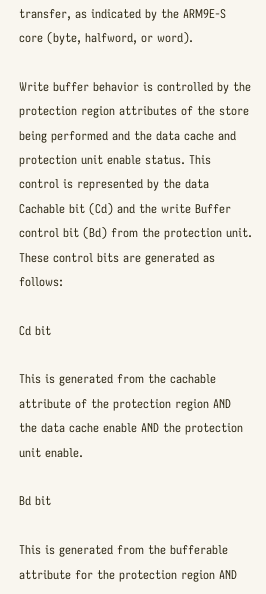transfer, as indicated by the ARM9E-S core (byte, halfword, or word).

Write buffer behavior is controlled by the protection region attributes of the store being performed and the data cache and protection unit enable status. This control is represented by the data Cachable bit (Cd) and the write Buffer control bit (Bd) from the protection unit. These control bits are generated as follows:

Cd bit

This is generated from the cachable attribute of the protection region AND the data cache enable AND the protection unit enable.

Bd bit

This is generated from the bufferable attribute for the protection region AND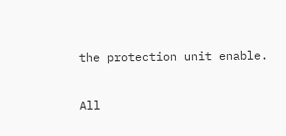the protection unit enable.

All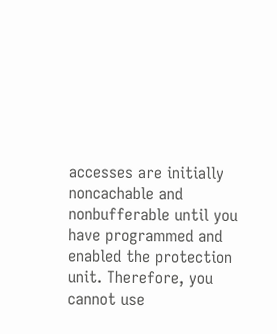accesses are initially noncachable and nonbufferable until you have programmed and enabled the protection unit. Therefore, you cannot use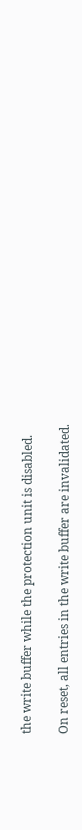the write buffer while the protection unit is disabled.

On reset, all entries in the write buffer are invalidated.